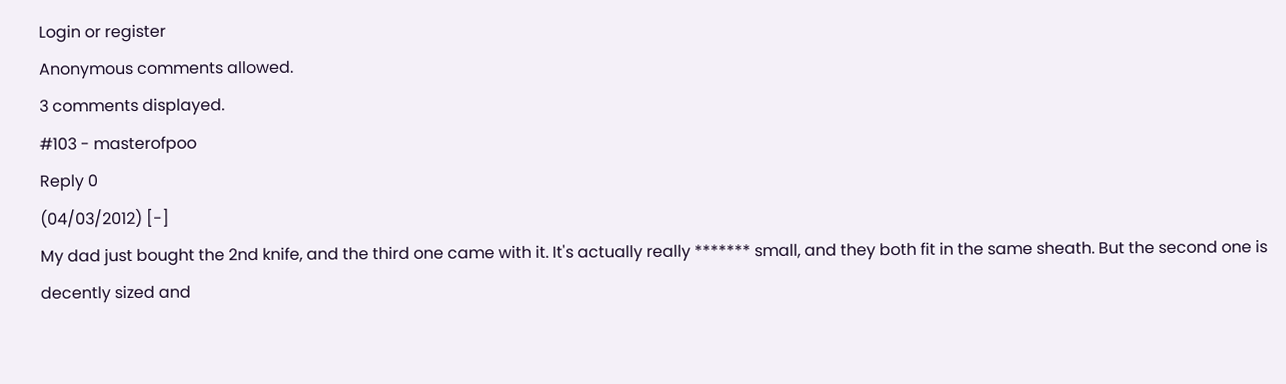Login or register
Anonymous comments allowed.
3 comments displayed.
#103 - masterofpoo
Reply 0
(04/03/2012) [-]
My dad just bought the 2nd knife, and the third one came with it. It's actually really ******* small, and they both fit in the same sheath. But the second one is decently sized and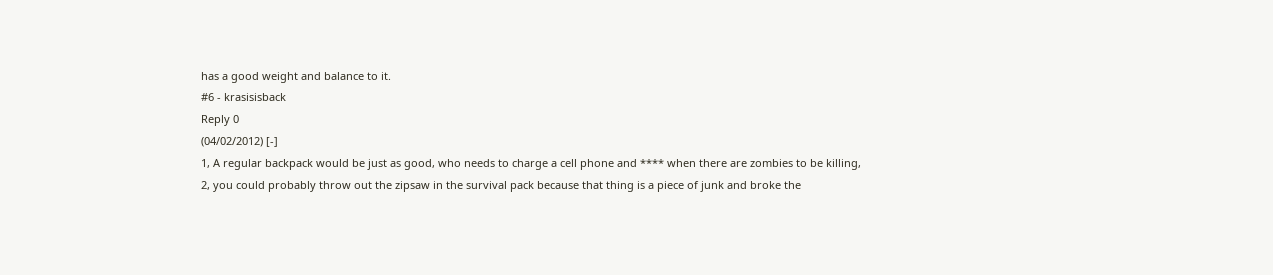has a good weight and balance to it.
#6 - krasisisback
Reply 0
(04/02/2012) [-]
1, A regular backpack would be just as good, who needs to charge a cell phone and **** when there are zombies to be killing,
2, you could probably throw out the zipsaw in the survival pack because that thing is a piece of junk and broke the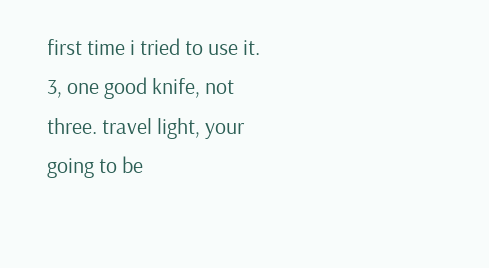first time i tried to use it.
3, one good knife, not three. travel light, your going to be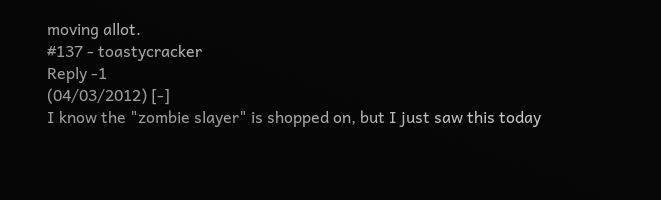moving allot.
#137 - toastycracker
Reply -1
(04/03/2012) [-]
I know the "zombie slayer" is shopped on, but I just saw this today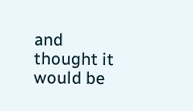and thought it would be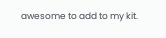awesome to add to my kit.